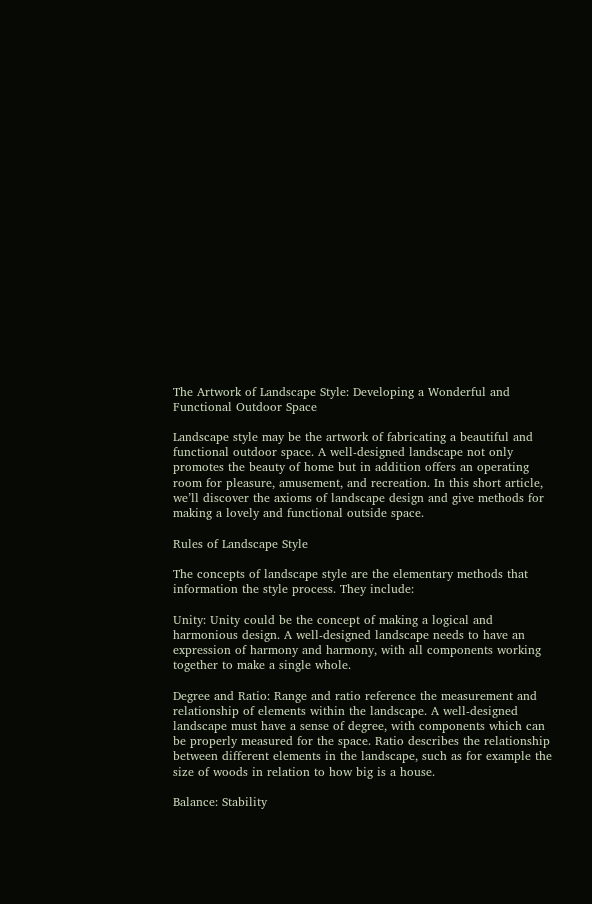The Artwork of Landscape Style: Developing a Wonderful and Functional Outdoor Space

Landscape style may be the artwork of fabricating a beautiful and functional outdoor space. A well-designed landscape not only promotes the beauty of home but in addition offers an operating room for pleasure, amusement, and recreation. In this short article, we’ll discover the axioms of landscape design and give methods for making a lovely and functional outside space.

Rules of Landscape Style

The concepts of landscape style are the elementary methods that information the style process. They include:

Unity: Unity could be the concept of making a logical and harmonious design. A well-designed landscape needs to have an expression of harmony and harmony, with all components working together to make a single whole.

Degree and Ratio: Range and ratio reference the measurement and relationship of elements within the landscape. A well-designed landscape must have a sense of degree, with components which can be properly measured for the space. Ratio describes the relationship between different elements in the landscape, such as for example the size of woods in relation to how big is a house.

Balance: Stability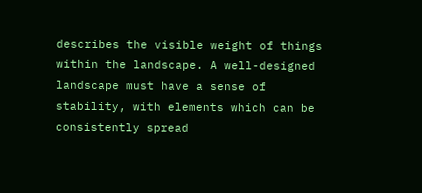describes the visible weight of things within the landscape. A well-designed landscape must have a sense of stability, with elements which can be consistently spread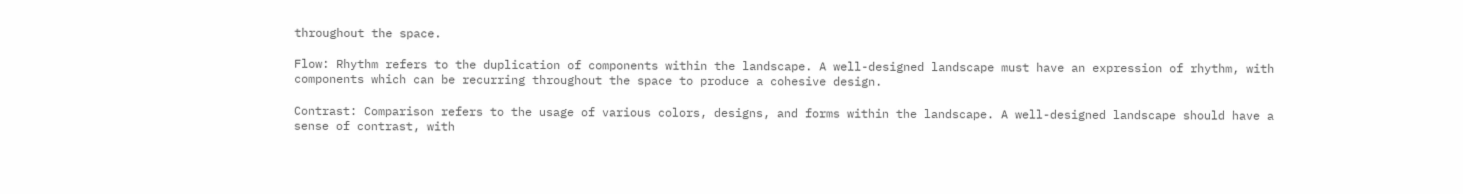throughout the space.

Flow: Rhythm refers to the duplication of components within the landscape. A well-designed landscape must have an expression of rhythm, with components which can be recurring throughout the space to produce a cohesive design.

Contrast: Comparison refers to the usage of various colors, designs, and forms within the landscape. A well-designed landscape should have a sense of contrast, with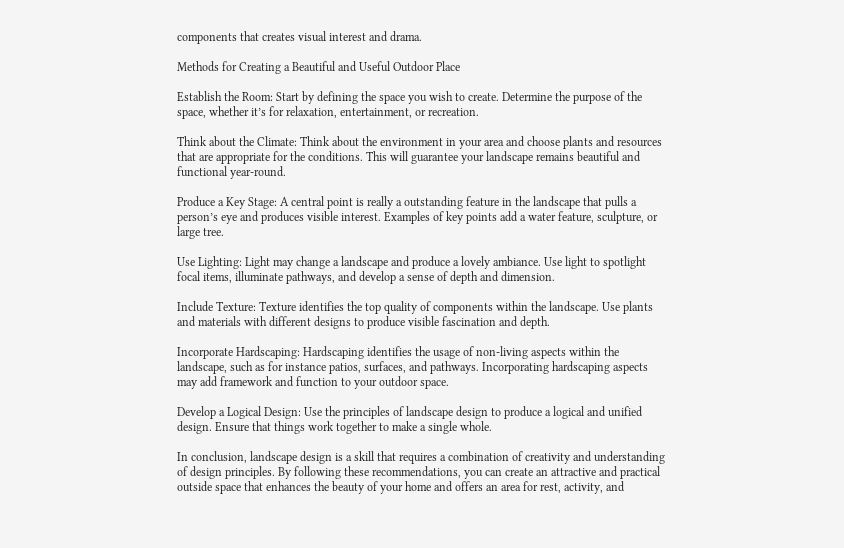components that creates visual interest and drama.

Methods for Creating a Beautiful and Useful Outdoor Place

Establish the Room: Start by defining the space you wish to create. Determine the purpose of the space, whether it’s for relaxation, entertainment, or recreation.

Think about the Climate: Think about the environment in your area and choose plants and resources that are appropriate for the conditions. This will guarantee your landscape remains beautiful and functional year-round.

Produce a Key Stage: A central point is really a outstanding feature in the landscape that pulls a person’s eye and produces visible interest. Examples of key points add a water feature, sculpture, or large tree.

Use Lighting: Light may change a landscape and produce a lovely ambiance. Use light to spotlight focal items, illuminate pathways, and develop a sense of depth and dimension.

Include Texture: Texture identifies the top quality of components within the landscape. Use plants and materials with different designs to produce visible fascination and depth.

Incorporate Hardscaping: Hardscaping identifies the usage of non-living aspects within the landscape, such as for instance patios, surfaces, and pathways. Incorporating hardscaping aspects may add framework and function to your outdoor space.

Develop a Logical Design: Use the principles of landscape design to produce a logical and unified design. Ensure that things work together to make a single whole.

In conclusion, landscape design is a skill that requires a combination of creativity and understanding of design principles. By following these recommendations, you can create an attractive and practical outside space that enhances the beauty of your home and offers an area for rest, activity, and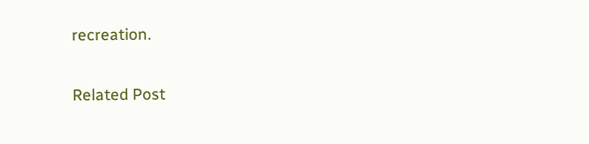recreation.

Related Post